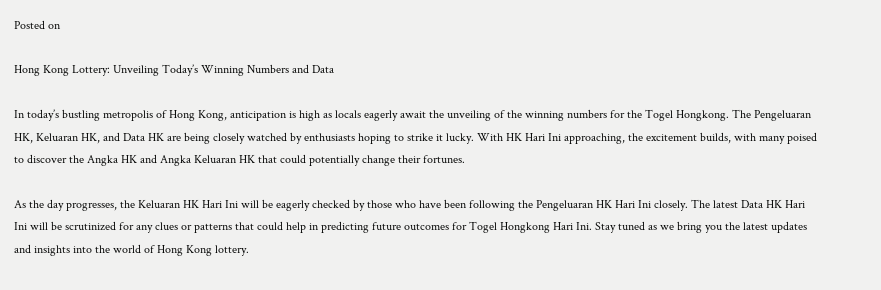Posted on

Hong Kong Lottery: Unveiling Today’s Winning Numbers and Data

In today’s bustling metropolis of Hong Kong, anticipation is high as locals eagerly await the unveiling of the winning numbers for the Togel Hongkong. The Pengeluaran HK, Keluaran HK, and Data HK are being closely watched by enthusiasts hoping to strike it lucky. With HK Hari Ini approaching, the excitement builds, with many poised to discover the Angka HK and Angka Keluaran HK that could potentially change their fortunes.

As the day progresses, the Keluaran HK Hari Ini will be eagerly checked by those who have been following the Pengeluaran HK Hari Ini closely. The latest Data HK Hari Ini will be scrutinized for any clues or patterns that could help in predicting future outcomes for Togel Hongkong Hari Ini. Stay tuned as we bring you the latest updates and insights into the world of Hong Kong lottery.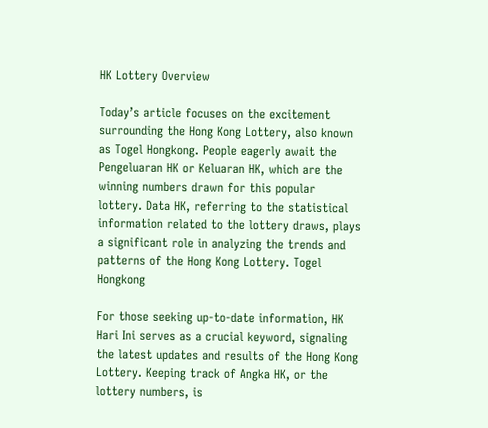HK Lottery Overview

Today’s article focuses on the excitement surrounding the Hong Kong Lottery, also known as Togel Hongkong. People eagerly await the Pengeluaran HK or Keluaran HK, which are the winning numbers drawn for this popular lottery. Data HK, referring to the statistical information related to the lottery draws, plays a significant role in analyzing the trends and patterns of the Hong Kong Lottery. Togel Hongkong

For those seeking up-to-date information, HK Hari Ini serves as a crucial keyword, signaling the latest updates and results of the Hong Kong Lottery. Keeping track of Angka HK, or the lottery numbers, is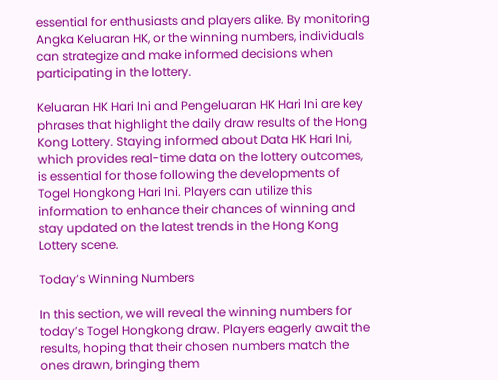essential for enthusiasts and players alike. By monitoring Angka Keluaran HK, or the winning numbers, individuals can strategize and make informed decisions when participating in the lottery.

Keluaran HK Hari Ini and Pengeluaran HK Hari Ini are key phrases that highlight the daily draw results of the Hong Kong Lottery. Staying informed about Data HK Hari Ini, which provides real-time data on the lottery outcomes, is essential for those following the developments of Togel Hongkong Hari Ini. Players can utilize this information to enhance their chances of winning and stay updated on the latest trends in the Hong Kong Lottery scene.

Today’s Winning Numbers

In this section, we will reveal the winning numbers for today’s Togel Hongkong draw. Players eagerly await the results, hoping that their chosen numbers match the ones drawn, bringing them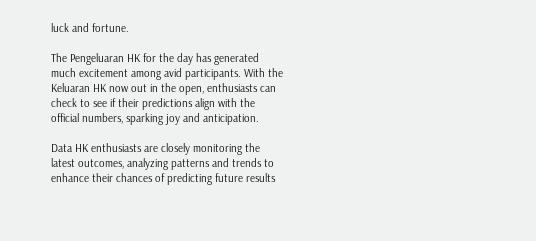luck and fortune.

The Pengeluaran HK for the day has generated much excitement among avid participants. With the Keluaran HK now out in the open, enthusiasts can check to see if their predictions align with the official numbers, sparking joy and anticipation.

Data HK enthusiasts are closely monitoring the latest outcomes, analyzing patterns and trends to enhance their chances of predicting future results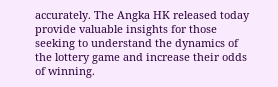accurately. The Angka HK released today provide valuable insights for those seeking to understand the dynamics of the lottery game and increase their odds of winning.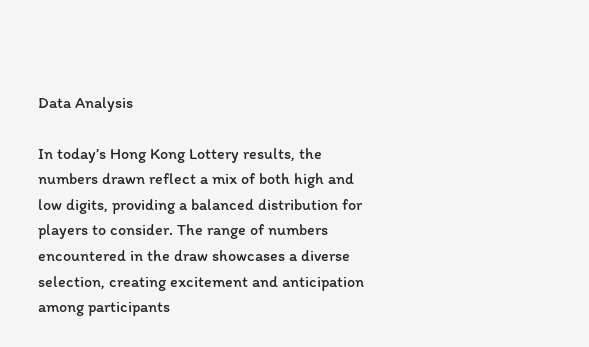Data Analysis

In today’s Hong Kong Lottery results, the numbers drawn reflect a mix of both high and low digits, providing a balanced distribution for players to consider. The range of numbers encountered in the draw showcases a diverse selection, creating excitement and anticipation among participants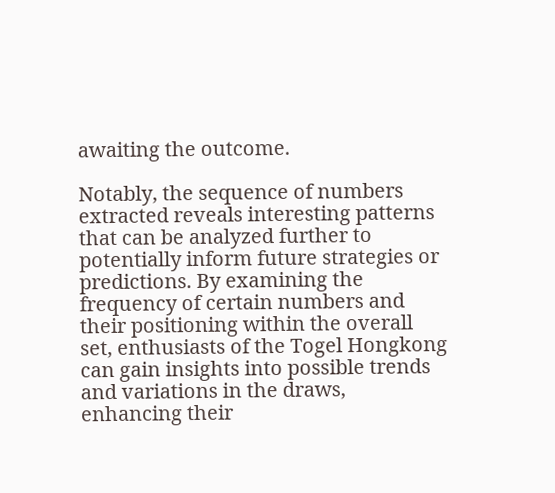awaiting the outcome.

Notably, the sequence of numbers extracted reveals interesting patterns that can be analyzed further to potentially inform future strategies or predictions. By examining the frequency of certain numbers and their positioning within the overall set, enthusiasts of the Togel Hongkong can gain insights into possible trends and variations in the draws, enhancing their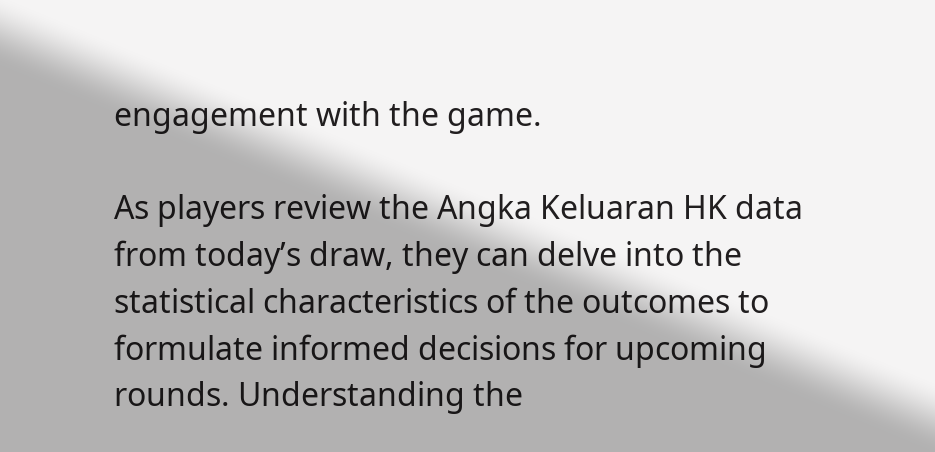engagement with the game.

As players review the Angka Keluaran HK data from today’s draw, they can delve into the statistical characteristics of the outcomes to formulate informed decisions for upcoming rounds. Understanding the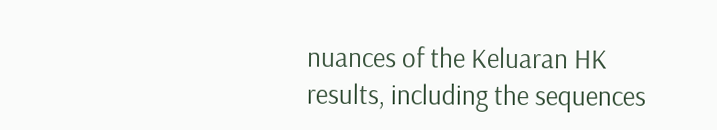nuances of the Keluaran HK results, including the sequences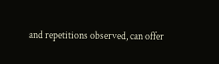and repetitions observed, can offer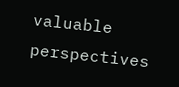valuable perspectives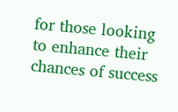for those looking to enhance their chances of success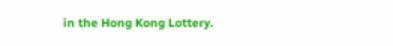in the Hong Kong Lottery.